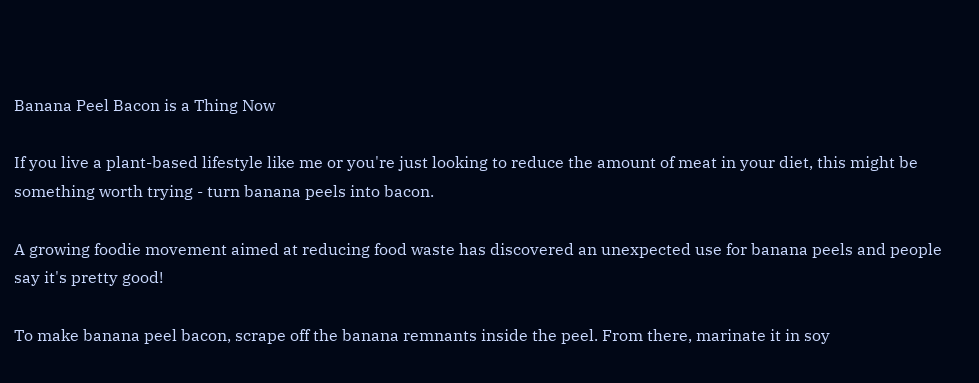Banana Peel Bacon is a Thing Now

If you live a plant-based lifestyle like me or you're just looking to reduce the amount of meat in your diet, this might be something worth trying - turn banana peels into bacon.

A growing foodie movement aimed at reducing food waste has discovered an unexpected use for banana peels and people say it's pretty good!

To make banana peel bacon, scrape off the banana remnants inside the peel. From there, marinate it in soy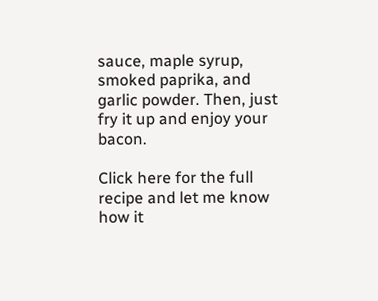sauce, maple syrup, smoked paprika, and garlic powder. Then, just fry it up and enjoy your bacon.

Click here for the full recipe and let me know how it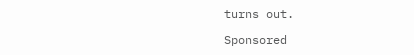turns out.

Sponsored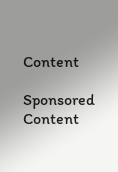Content

Sponsored Content